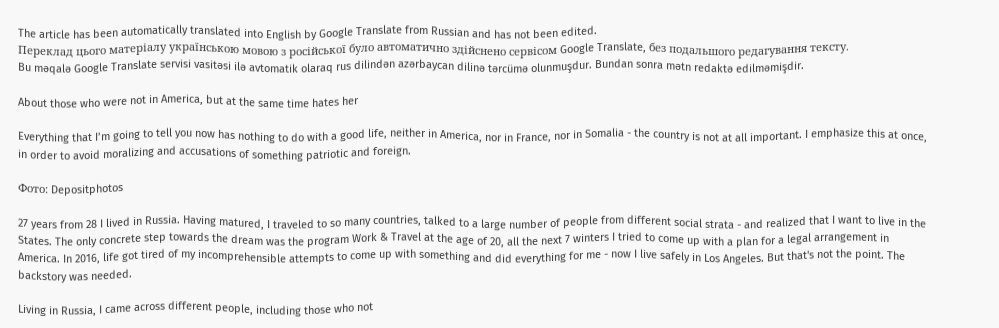The article has been automatically translated into English by Google Translate from Russian and has not been edited.
Переклад цього матеріалу українською мовою з російської було автоматично здійснено сервісом Google Translate, без подальшого редагування тексту.
Bu məqalə Google Translate servisi vasitəsi ilə avtomatik olaraq rus dilindən azərbaycan dilinə tərcümə olunmuşdur. Bundan sonra mətn redaktə edilməmişdir.

About those who were not in America, but at the same time hates her

Everything that I’m going to tell you now has nothing to do with a good life, neither in America, nor in France, nor in Somalia - the country is not at all important. I emphasize this at once, in order to avoid moralizing and accusations of something patriotic and foreign.

Фото: Depositphotos

27 years from 28 I lived in Russia. Having matured, I traveled to so many countries, talked to a large number of people from different social strata - and realized that I want to live in the States. The only concrete step towards the dream was the program Work & Travel at the age of 20, all the next 7 winters I tried to come up with a plan for a legal arrangement in America. In 2016, life got tired of my incomprehensible attempts to come up with something and did everything for me - now I live safely in Los Angeles. But that's not the point. The backstory was needed.

Living in Russia, I came across different people, including those who not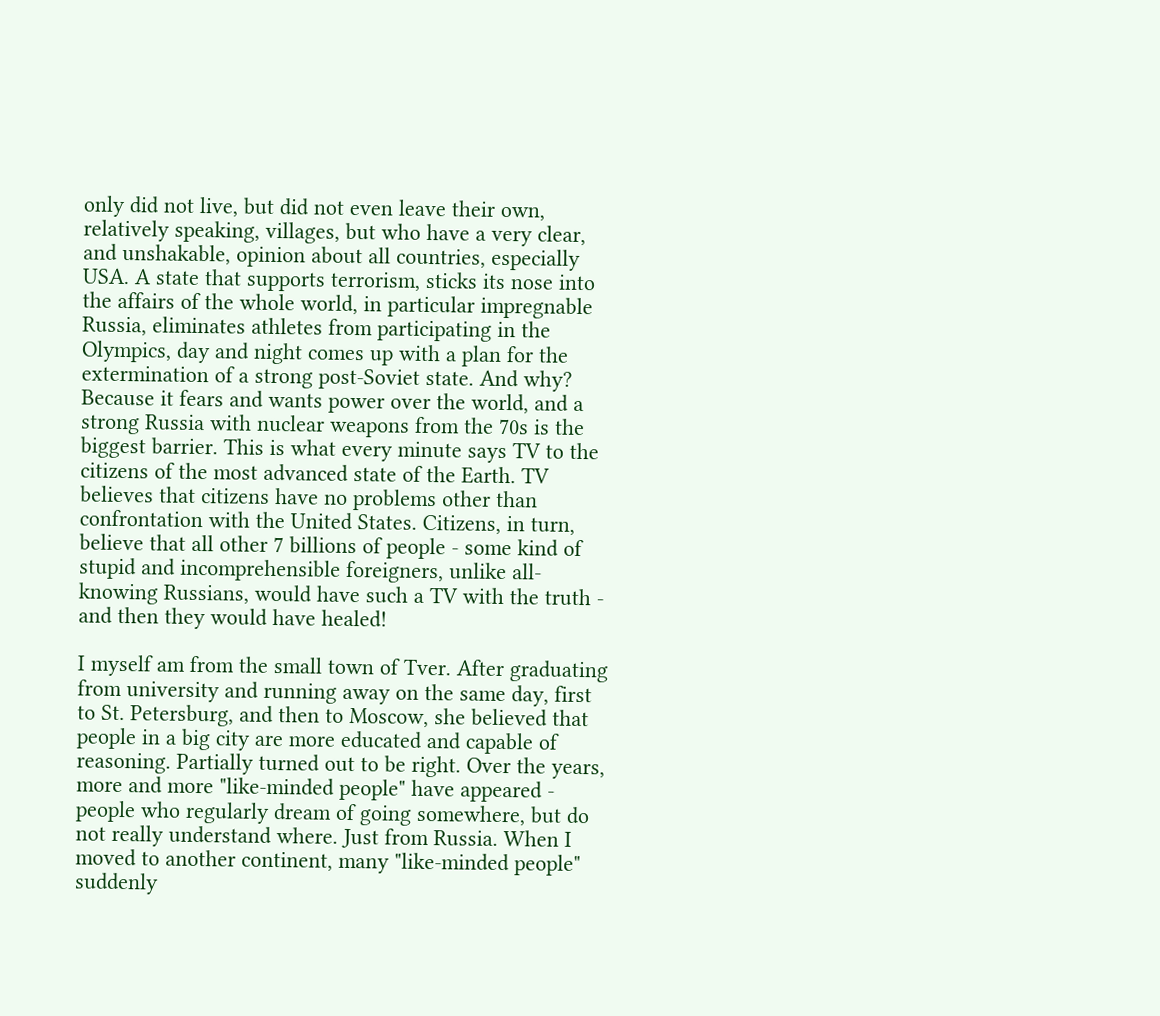only did not live, but did not even leave their own, relatively speaking, villages, but who have a very clear, and unshakable, opinion about all countries, especially USA. A state that supports terrorism, sticks its nose into the affairs of the whole world, in particular impregnable Russia, eliminates athletes from participating in the Olympics, day and night comes up with a plan for the extermination of a strong post-Soviet state. And why? Because it fears and wants power over the world, and a strong Russia with nuclear weapons from the 70s is the biggest barrier. This is what every minute says TV to the citizens of the most advanced state of the Earth. TV believes that citizens have no problems other than confrontation with the United States. Citizens, in turn, believe that all other 7 billions of people - some kind of stupid and incomprehensible foreigners, unlike all-knowing Russians, would have such a TV with the truth - and then they would have healed!

I myself am from the small town of Tver. After graduating from university and running away on the same day, first to St. Petersburg, and then to Moscow, she believed that people in a big city are more educated and capable of reasoning. Partially turned out to be right. Over the years, more and more "like-minded people" have appeared - people who regularly dream of going somewhere, but do not really understand where. Just from Russia. When I moved to another continent, many "like-minded people" suddenly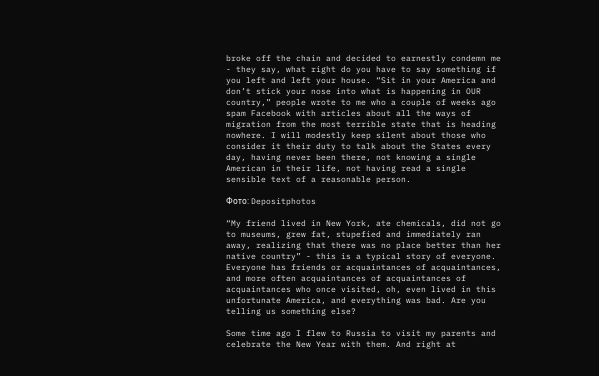broke off the chain and decided to earnestly condemn me - they say, what right do you have to say something if you left and left your house. “Sit in your America and don’t stick your nose into what is happening in OUR country,” people wrote to me who a couple of weeks ago spam Facebook with articles about all the ways of migration from the most terrible state that is heading nowhere. I will modestly keep silent about those who consider it their duty to talk about the States every day, having never been there, not knowing a single American in their life, not having read a single sensible text of a reasonable person.

Фото: Depositphotos

“My friend lived in New York, ate chemicals, did not go to museums, grew fat, stupefied and immediately ran away, realizing that there was no place better than her native country” - this is a typical story of everyone. Everyone has friends or acquaintances of acquaintances, and more often acquaintances of acquaintances of acquaintances who once visited, oh, even lived in this unfortunate America, and everything was bad. Are you telling us something else?

Some time ago I flew to Russia to visit my parents and celebrate the New Year with them. And right at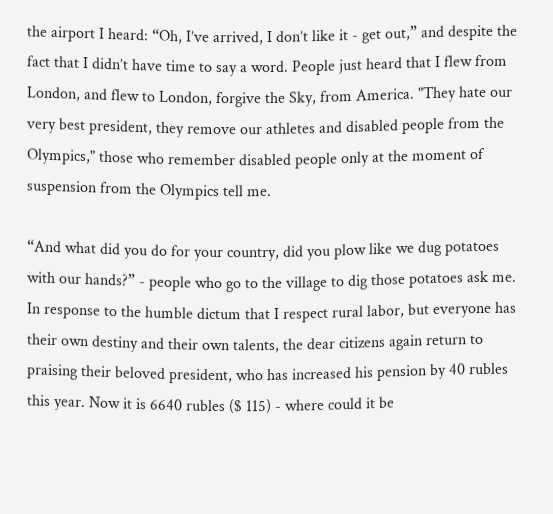the airport I heard: “Oh, I’ve arrived, I don’t like it - get out,” and despite the fact that I didn’t have time to say a word. People just heard that I flew from London, and flew to London, forgive the Sky, from America. "They hate our very best president, they remove our athletes and disabled people from the Olympics," those who remember disabled people only at the moment of suspension from the Olympics tell me.

“And what did you do for your country, did you plow like we dug potatoes with our hands?” - people who go to the village to dig those potatoes ask me. In response to the humble dictum that I respect rural labor, but everyone has their own destiny and their own talents, the dear citizens again return to praising their beloved president, who has increased his pension by 40 rubles this year. Now it is 6640 rubles ($ 115) - where could it be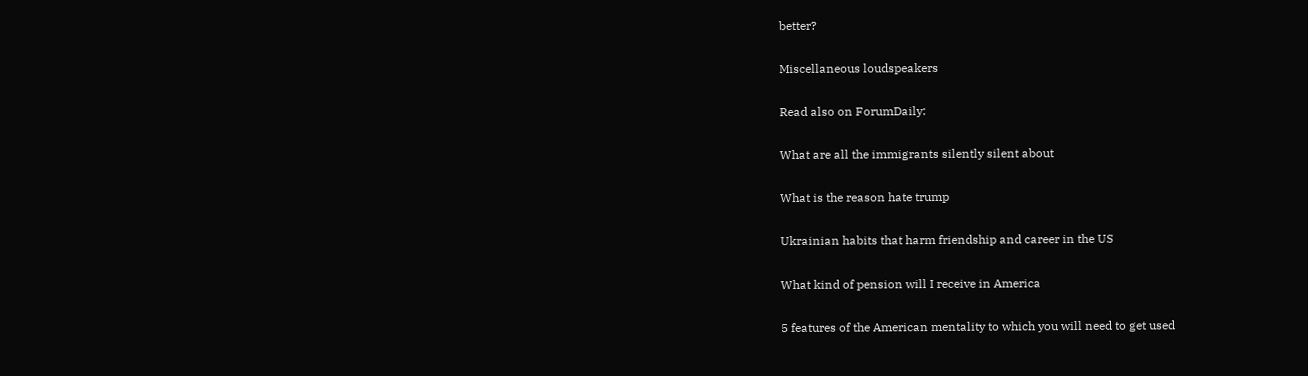better?

Miscellaneous loudspeakers

Read also on ForumDaily:

What are all the immigrants silently silent about

What is the reason hate trump

Ukrainian habits that harm friendship and career in the US

What kind of pension will I receive in America

5 features of the American mentality to which you will need to get used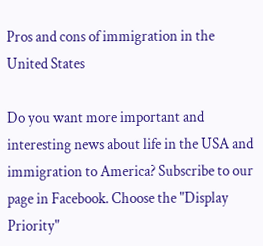Pros and cons of immigration in the United States

Do you want more important and interesting news about life in the USA and immigration to America? Subscribe to our page in Facebook. Choose the "Display Priority"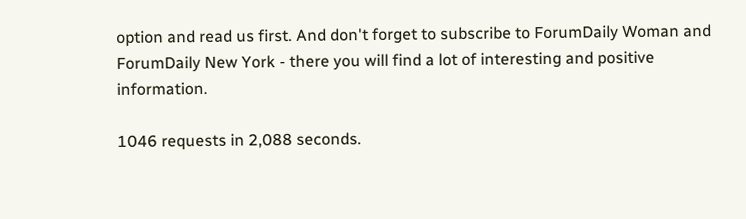option and read us first. And don't forget to subscribe to ForumDaily Woman and ForumDaily New York - there you will find a lot of interesting and positive information.

1046 requests in 2,088 seconds.